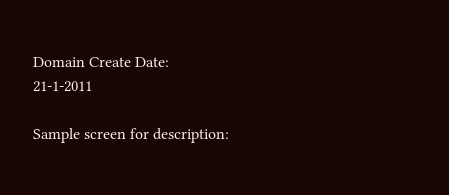Domain Create Date: 21-1-2011

Sample screen for description: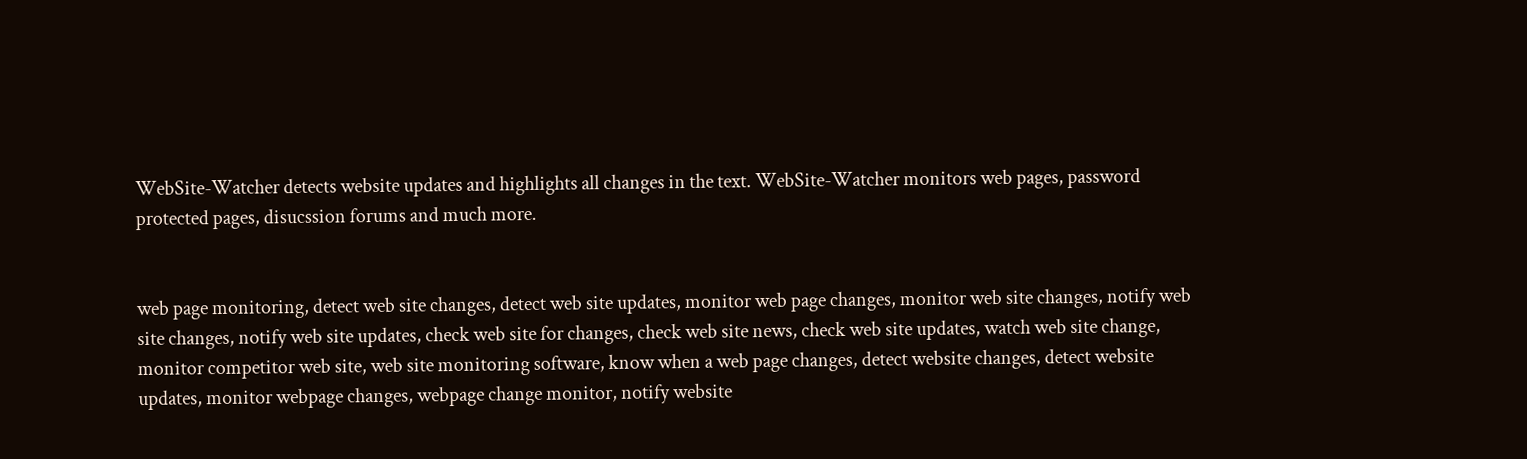WebSite-Watcher detects website updates and highlights all changes in the text. WebSite-Watcher monitors web pages, password protected pages, disucssion forums and much more.


web page monitoring, detect web site changes, detect web site updates, monitor web page changes, monitor web site changes, notify web site changes, notify web site updates, check web site for changes, check web site news, check web site updates, watch web site change, monitor competitor web site, web site monitoring software, know when a web page changes, detect website changes, detect website updates, monitor webpage changes, webpage change monitor, notify website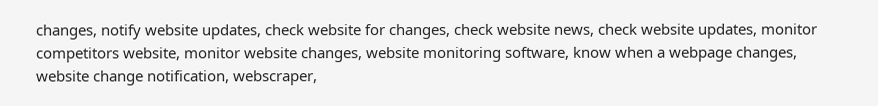changes, notify website updates, check website for changes, check website news, check website updates, monitor competitors website, monitor website changes, website monitoring software, know when a webpage changes, website change notification, webscraper,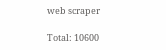web scraper

Total: 10600